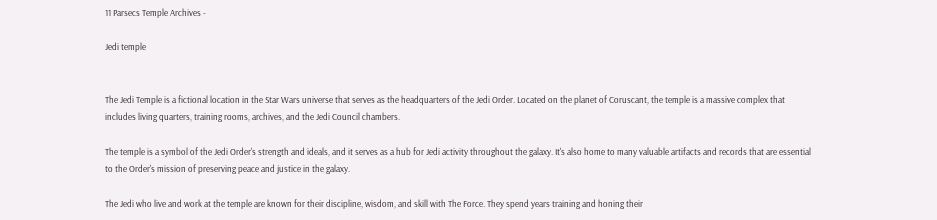11 Parsecs Temple Archives -

Jedi temple


The Jedi Temple is a fictional location in the Star Wars universe that serves as the headquarters of the Jedi Order. Located on the planet of Coruscant, the temple is a massive complex that includes living quarters, training rooms, archives, and the Jedi Council chambers.

The temple is a symbol of the Jedi Order's strength and ideals, and it serves as a hub for Jedi activity throughout the galaxy. It's also home to many valuable artifacts and records that are essential to the Order's mission of preserving peace and justice in the galaxy.

The Jedi who live and work at the temple are known for their discipline, wisdom, and skill with The Force. They spend years training and honing their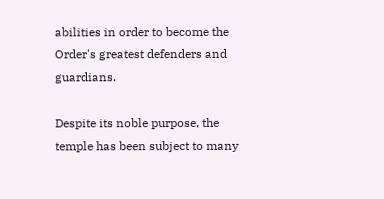abilities in order to become the Order's greatest defenders and guardians.

Despite its noble purpose, the temple has been subject to many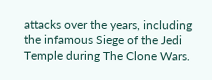attacks over the years, including the infamous Siege of the Jedi Temple during The Clone Wars.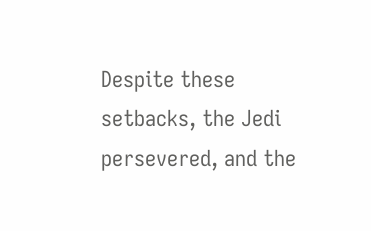Despite these setbacks, the Jedi persevered, and the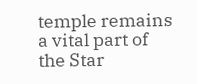temple remains a vital part of the Star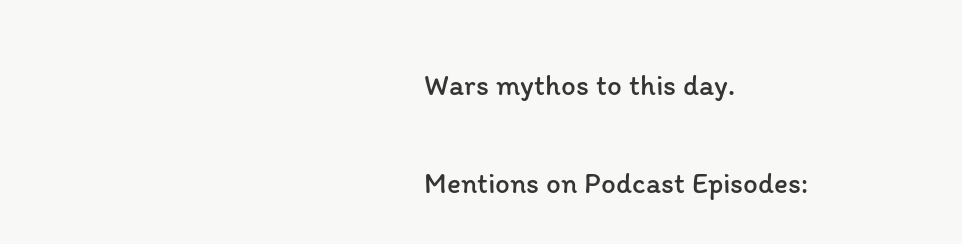Wars mythos to this day.

Mentions on Podcast Episodes: